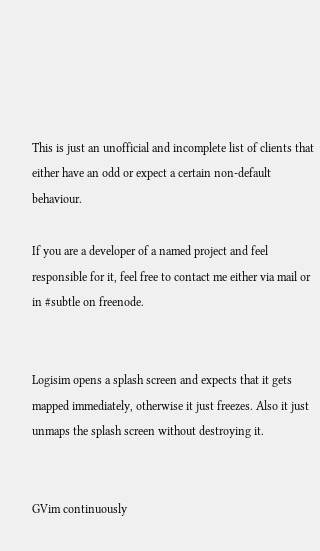This is just an unofficial and incomplete list of clients that either have an odd or expect a certain non-default behaviour.

If you are a developer of a named project and feel responsible for it, feel free to contact me either via mail or in #subtle on freenode.


Logisim opens a splash screen and expects that it gets mapped immediately, otherwise it just freezes. Also it just unmaps the splash screen without destroying it.


GVim continuously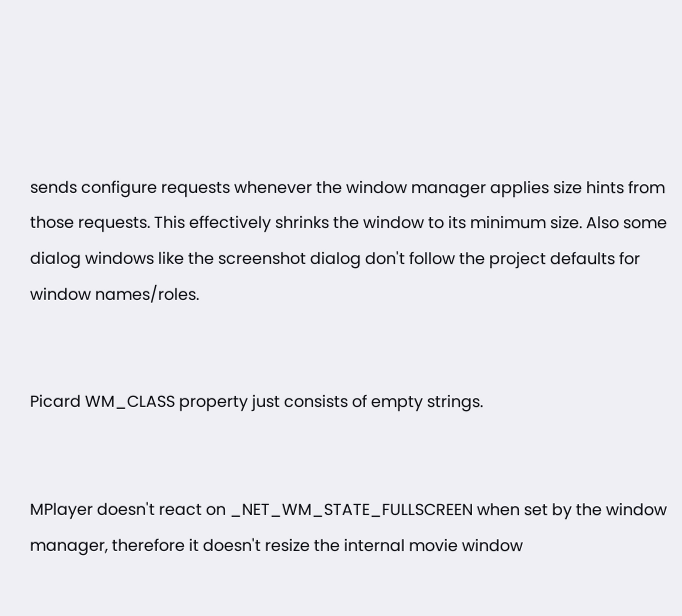sends configure requests whenever the window manager applies size hints from those requests. This effectively shrinks the window to its minimum size. Also some dialog windows like the screenshot dialog don't follow the project defaults for window names/roles.


Picard WM_CLASS property just consists of empty strings.


MPlayer doesn't react on _NET_WM_STATE_FULLSCREEN when set by the window manager, therefore it doesn't resize the internal movie window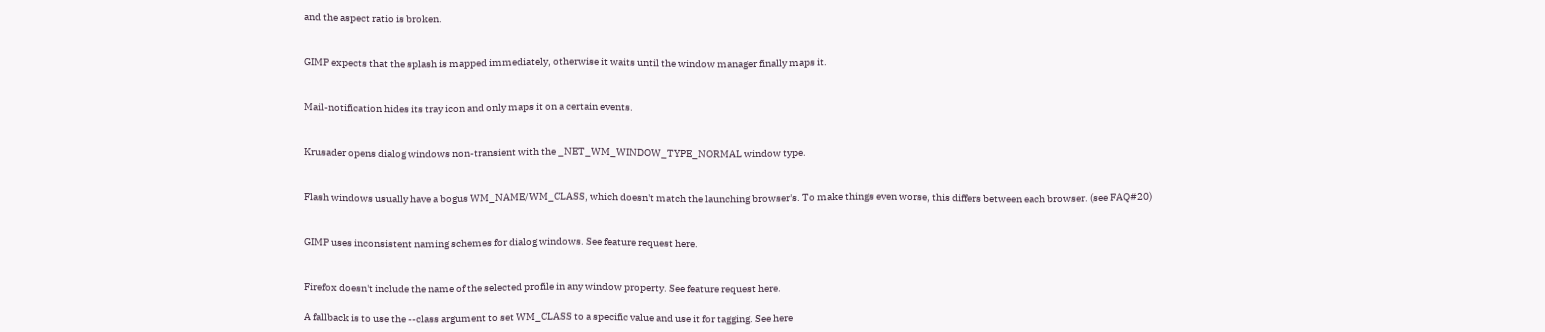and the aspect ratio is broken.


GIMP expects that the splash is mapped immediately, otherwise it waits until the window manager finally maps it.


Mail-notification hides its tray icon and only maps it on a certain events.


Krusader opens dialog windows non-transient with the _NET_WM_WINDOW_TYPE_NORMAL window type.


Flash windows usually have a bogus WM_NAME/WM_CLASS, which doesn't match the launching browser's. To make things even worse, this differs between each browser. (see FAQ#20)


GIMP uses inconsistent naming schemes for dialog windows. See feature request here.


Firefox doesn't include the name of the selected profile in any window property. See feature request here.

A fallback is to use the --class argument to set WM_CLASS to a specific value and use it for tagging. See here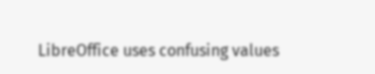LibreOffice uses confusing values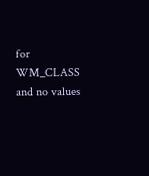for WM_CLASS and no values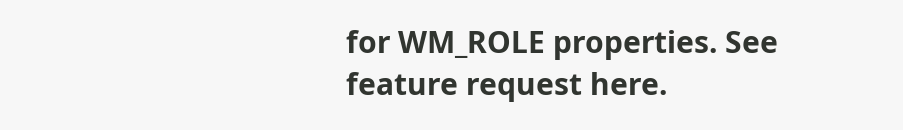for WM_ROLE properties. See feature request here.